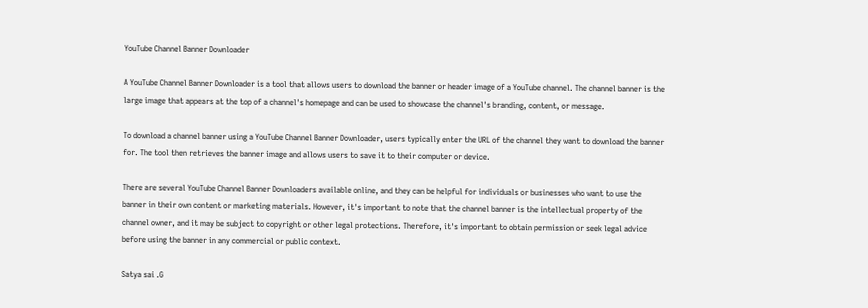YouTube Channel Banner Downloader

A YouTube Channel Banner Downloader is a tool that allows users to download the banner or header image of a YouTube channel. The channel banner is the large image that appears at the top of a channel's homepage and can be used to showcase the channel's branding, content, or message.

To download a channel banner using a YouTube Channel Banner Downloader, users typically enter the URL of the channel they want to download the banner for. The tool then retrieves the banner image and allows users to save it to their computer or device.

There are several YouTube Channel Banner Downloaders available online, and they can be helpful for individuals or businesses who want to use the banner in their own content or marketing materials. However, it's important to note that the channel banner is the intellectual property of the channel owner, and it may be subject to copyright or other legal protections. Therefore, it's important to obtain permission or seek legal advice before using the banner in any commercial or public context.

Satya sai .G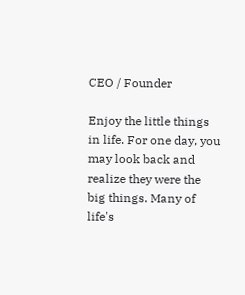CEO / Founder

Enjoy the little things in life. For one day, you may look back and realize they were the big things. Many of life's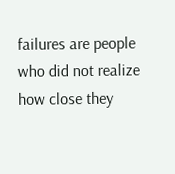failures are people who did not realize how close they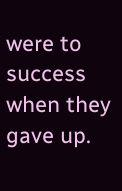were to success when they gave up.